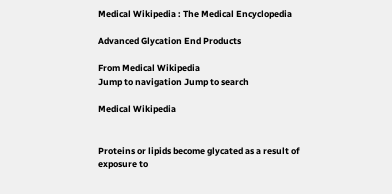Medical Wikipedia : The Medical Encyclopedia

Advanced Glycation End Products

From Medical Wikipedia
Jump to navigation Jump to search

Medical Wikipedia


Proteins or lipids become glycated as a result of exposure to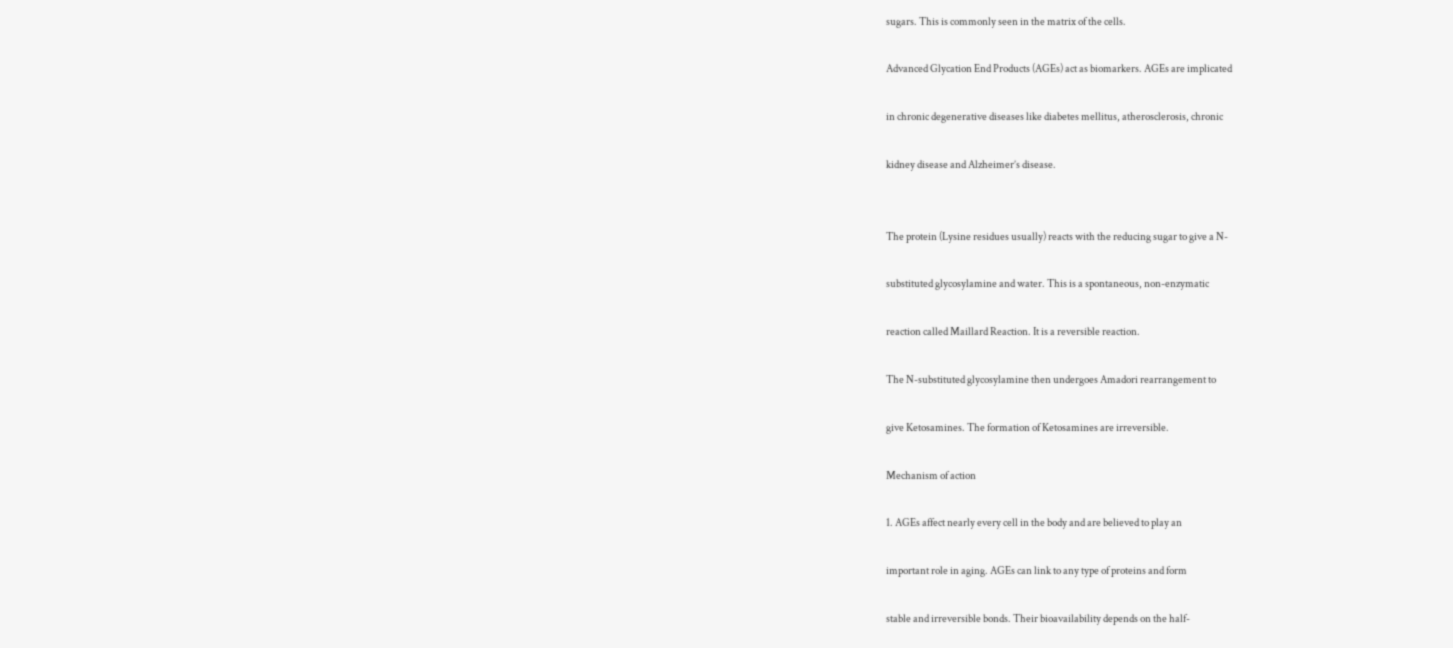sugars. This is commonly seen in the matrix of the cells.

Advanced Glycation End Products (AGEs) act as biomarkers. AGEs are implicated

in chronic degenerative diseases like diabetes mellitus, atherosclerosis, chronic

kidney disease and Alzheimer’s disease.


The protein (Lysine residues usually) reacts with the reducing sugar to give a N-

substituted glycosylamine and water. This is a spontaneous, non-enzymatic

reaction called Maillard Reaction. It is a reversible reaction.

The N-substituted glycosylamine then undergoes Amadori rearrangement to

give Ketosamines. The formation of Ketosamines are irreversible.

Mechanism of action

1. AGEs affect nearly every cell in the body and are believed to play an

important role in aging. AGEs can link to any type of proteins and form

stable and irreversible bonds. Their bioavailability depends on the half-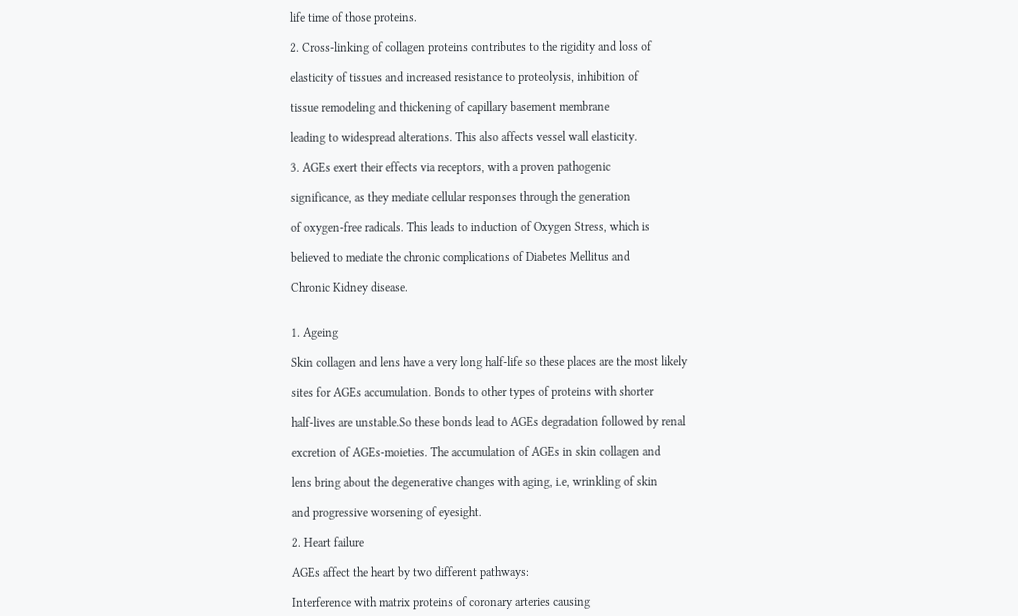life time of those proteins.

2. Cross-linking of collagen proteins contributes to the rigidity and loss of

elasticity of tissues and increased resistance to proteolysis, inhibition of

tissue remodeling and thickening of capillary basement membrane

leading to widespread alterations. This also affects vessel wall elasticity.

3. AGEs exert their effects via receptors, with a proven pathogenic

significance, as they mediate cellular responses through the generation

of oxygen-free radicals. This leads to induction of Oxygen Stress, which is

believed to mediate the chronic complications of Diabetes Mellitus and

Chronic Kidney disease.


1. Ageing

Skin collagen and lens have a very long half-life so these places are the most likely

sites for AGEs accumulation. Bonds to other types of proteins with shorter

half-lives are unstable.So these bonds lead to AGEs degradation followed by renal

excretion of AGEs-moieties. The accumulation of AGEs in skin collagen and

lens bring about the degenerative changes with aging, i.e, wrinkling of skin

and progressive worsening of eyesight.

2. Heart failure

AGEs affect the heart by two different pathways:

Interference with matrix proteins of coronary arteries causing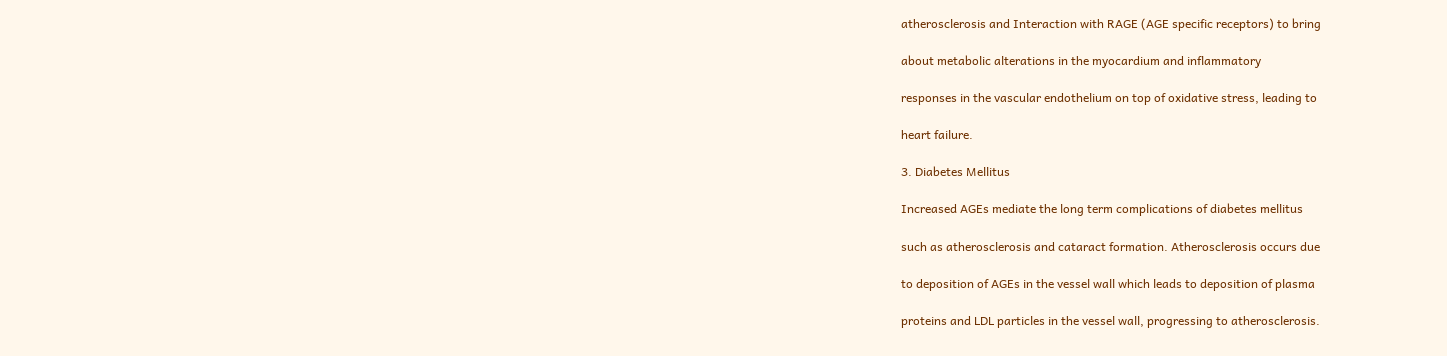atherosclerosis and Interaction with RAGE (AGE specific receptors) to bring

about metabolic alterations in the myocardium and inflammatory

responses in the vascular endothelium on top of oxidative stress, leading to

heart failure.

3. Diabetes Mellitus

Increased AGEs mediate the long term complications of diabetes mellitus

such as atherosclerosis and cataract formation. Atherosclerosis occurs due

to deposition of AGEs in the vessel wall which leads to deposition of plasma

proteins and LDL particles in the vessel wall, progressing to atherosclerosis.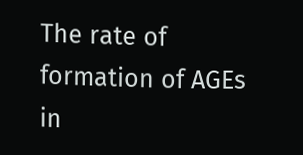The rate of formation of AGEs in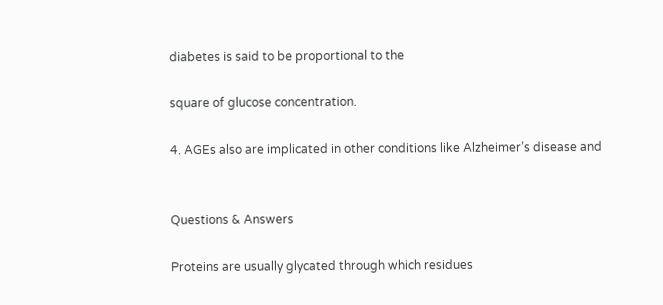diabetes is said to be proportional to the

square of glucose concentration.

4. AGEs also are implicated in other conditions like Alzheimer’s disease and


Questions & Answers

Proteins are usually glycated through which residues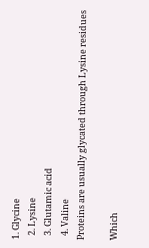1. Glycine
  2. Lysine
  3. Glutamic acid
  4. Valine
Proteins are usually glycated through Lysine residues

Which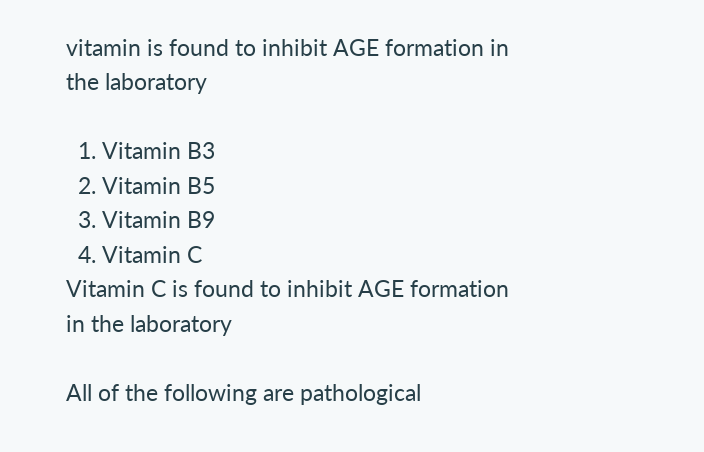vitamin is found to inhibit AGE formation in the laboratory

  1. Vitamin B3
  2. Vitamin B5
  3. Vitamin B9
  4. Vitamin C
Vitamin C is found to inhibit AGE formation in the laboratory

All of the following are pathological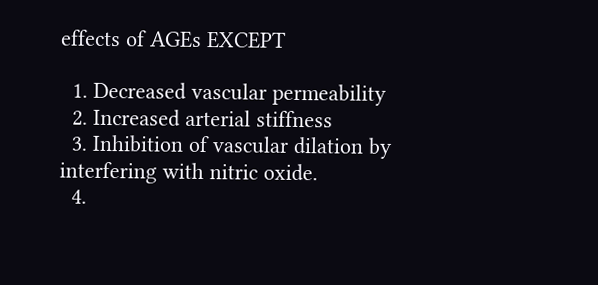effects of AGEs EXCEPT

  1. Decreased vascular permeability
  2. Increased arterial stiffness
  3. Inhibition of vascular dilation by interfering with nitric oxide.
  4.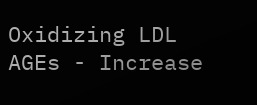Oxidizing LDL
AGEs - Increase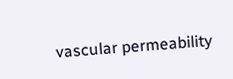vascular permeability